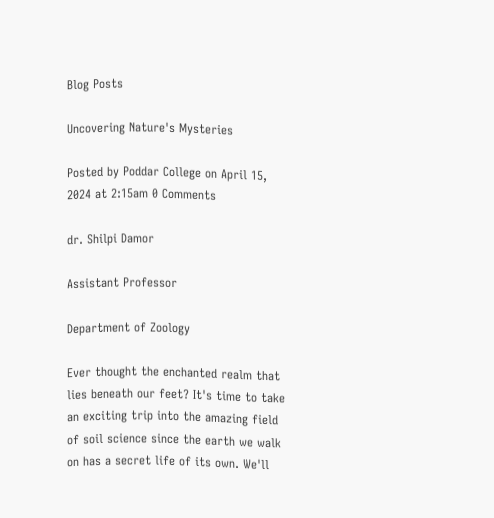Blog Posts

Uncovering Nature's Mysteries

Posted by Poddar College on April 15, 2024 at 2:15am 0 Comments

dr. Shilpi Damor

Assistant Professor

Department of Zoology

Ever thought the enchanted realm that lies beneath our feet? It's time to take an exciting trip into the amazing field of soil science since the earth we walk on has a secret life of its own. We'll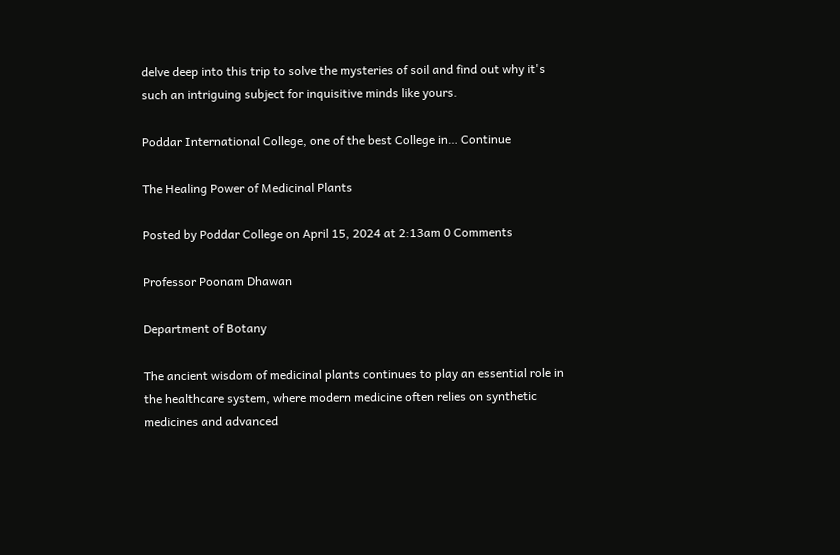delve deep into this trip to solve the mysteries of soil and find out why it's such an intriguing subject for inquisitive minds like yours.

Poddar International College, one of the best College in… Continue

The Healing Power of Medicinal Plants

Posted by Poddar College on April 15, 2024 at 2:13am 0 Comments

Professor Poonam Dhawan

Department of Botany

The ancient wisdom of medicinal plants continues to play an essential role in the healthcare system, where modern medicine often relies on synthetic medicines and advanced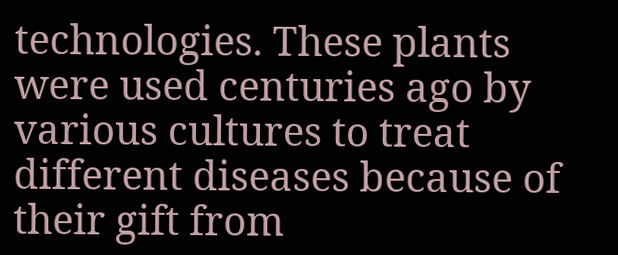technologies. These plants were used centuries ago by various cultures to treat different diseases because of their gift from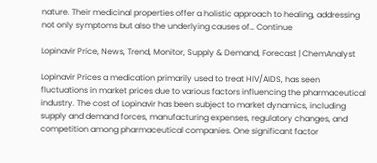nature. Their medicinal properties offer a holistic approach to healing, addressing not only symptoms but also the underlying causes of… Continue

Lopinavir Price, News, Trend, Monitor, Supply & Demand, Forecast | ChemAnalyst

Lopinavir Prices a medication primarily used to treat HIV/AIDS, has seen fluctuations in market prices due to various factors influencing the pharmaceutical industry. The cost of Lopinavir has been subject to market dynamics, including supply and demand forces, manufacturing expenses, regulatory changes, and competition among pharmaceutical companies. One significant factor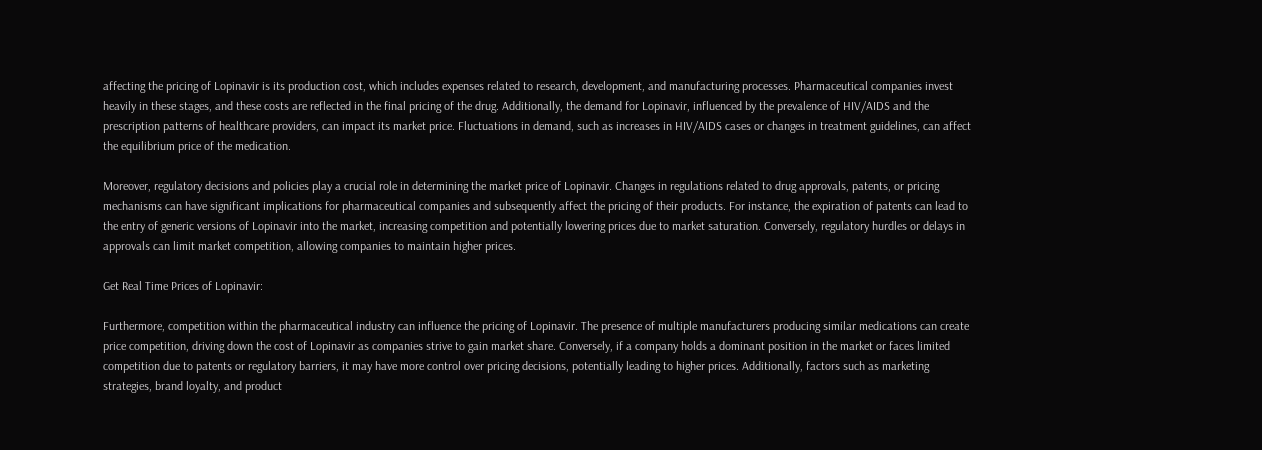affecting the pricing of Lopinavir is its production cost, which includes expenses related to research, development, and manufacturing processes. Pharmaceutical companies invest heavily in these stages, and these costs are reflected in the final pricing of the drug. Additionally, the demand for Lopinavir, influenced by the prevalence of HIV/AIDS and the prescription patterns of healthcare providers, can impact its market price. Fluctuations in demand, such as increases in HIV/AIDS cases or changes in treatment guidelines, can affect the equilibrium price of the medication.

Moreover, regulatory decisions and policies play a crucial role in determining the market price of Lopinavir. Changes in regulations related to drug approvals, patents, or pricing mechanisms can have significant implications for pharmaceutical companies and subsequently affect the pricing of their products. For instance, the expiration of patents can lead to the entry of generic versions of Lopinavir into the market, increasing competition and potentially lowering prices due to market saturation. Conversely, regulatory hurdles or delays in approvals can limit market competition, allowing companies to maintain higher prices.

Get Real Time Prices of Lopinavir:

Furthermore, competition within the pharmaceutical industry can influence the pricing of Lopinavir. The presence of multiple manufacturers producing similar medications can create price competition, driving down the cost of Lopinavir as companies strive to gain market share. Conversely, if a company holds a dominant position in the market or faces limited competition due to patents or regulatory barriers, it may have more control over pricing decisions, potentially leading to higher prices. Additionally, factors such as marketing strategies, brand loyalty, and product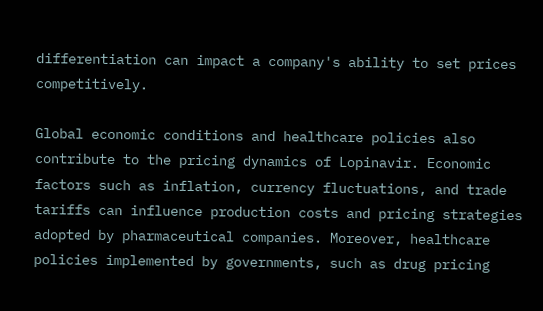differentiation can impact a company's ability to set prices competitively.

Global economic conditions and healthcare policies also contribute to the pricing dynamics of Lopinavir. Economic factors such as inflation, currency fluctuations, and trade tariffs can influence production costs and pricing strategies adopted by pharmaceutical companies. Moreover, healthcare policies implemented by governments, such as drug pricing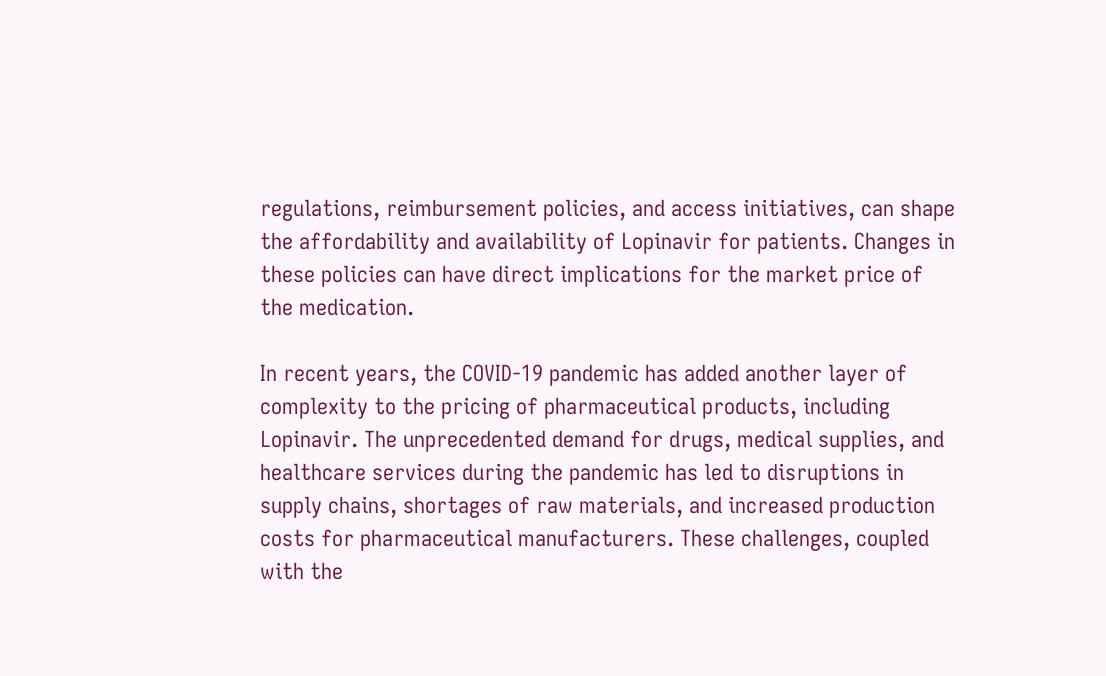regulations, reimbursement policies, and access initiatives, can shape the affordability and availability of Lopinavir for patients. Changes in these policies can have direct implications for the market price of the medication.

In recent years, the COVID-19 pandemic has added another layer of complexity to the pricing of pharmaceutical products, including Lopinavir. The unprecedented demand for drugs, medical supplies, and healthcare services during the pandemic has led to disruptions in supply chains, shortages of raw materials, and increased production costs for pharmaceutical manufacturers. These challenges, coupled with the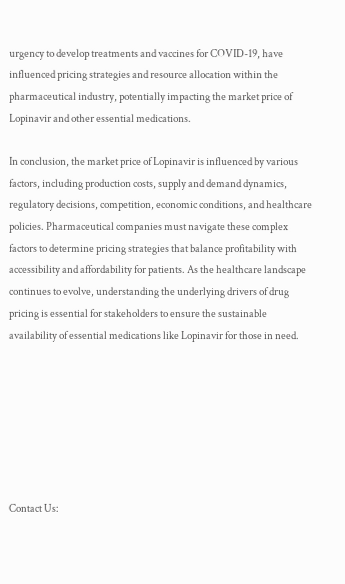urgency to develop treatments and vaccines for COVID-19, have influenced pricing strategies and resource allocation within the pharmaceutical industry, potentially impacting the market price of Lopinavir and other essential medications.

In conclusion, the market price of Lopinavir is influenced by various factors, including production costs, supply and demand dynamics, regulatory decisions, competition, economic conditions, and healthcare policies. Pharmaceutical companies must navigate these complex factors to determine pricing strategies that balance profitability with accessibility and affordability for patients. As the healthcare landscape continues to evolve, understanding the underlying drivers of drug pricing is essential for stakeholders to ensure the sustainable availability of essential medications like Lopinavir for those in need.







Contact Us: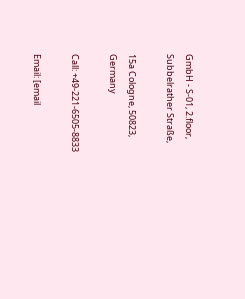GmbH - S-01, 2.floor, Subbelrather Straße,

15a Cologne, 50823, Germany

Call: +49-221-6505-8833

Email: [email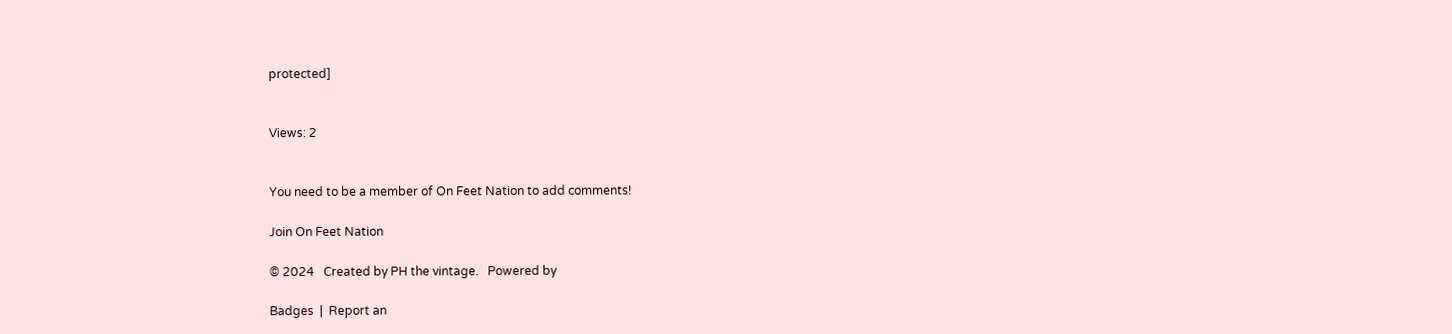protected]


Views: 2


You need to be a member of On Feet Nation to add comments!

Join On Feet Nation

© 2024   Created by PH the vintage.   Powered by

Badges  |  Report an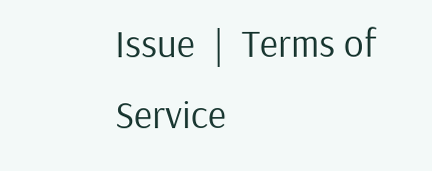Issue  |  Terms of Service